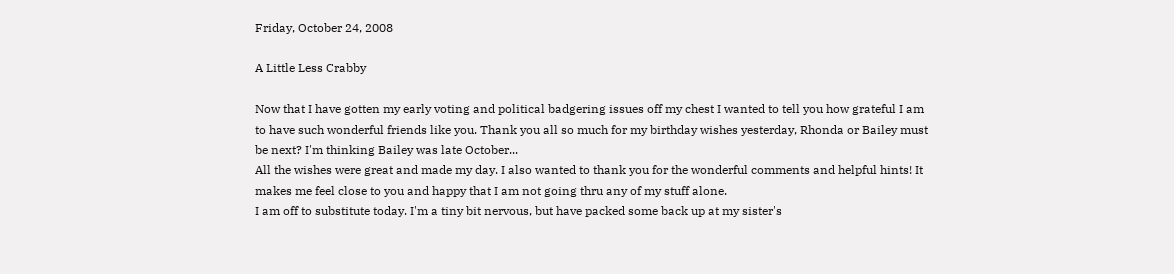Friday, October 24, 2008

A Little Less Crabby

Now that I have gotten my early voting and political badgering issues off my chest I wanted to tell you how grateful I am to have such wonderful friends like you. Thank you all so much for my birthday wishes yesterday, Rhonda or Bailey must be next? I'm thinking Bailey was late October...
All the wishes were great and made my day. I also wanted to thank you for the wonderful comments and helpful hints! It makes me feel close to you and happy that I am not going thru any of my stuff alone.
I am off to substitute today. I'm a tiny bit nervous, but have packed some back up at my sister's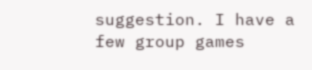suggestion. I have a few group games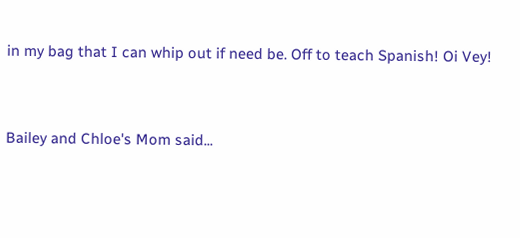in my bag that I can whip out if need be. Off to teach Spanish! Oi Vey!


Bailey and Chloe's Mom said...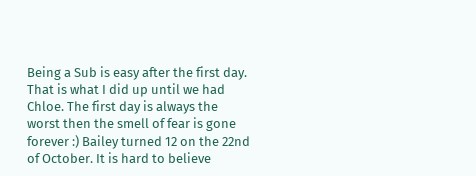Being a Sub is easy after the first day. That is what I did up until we had Chloe. The first day is always the worst then the smell of fear is gone forever :) Bailey turned 12 on the 22nd of October. It is hard to believe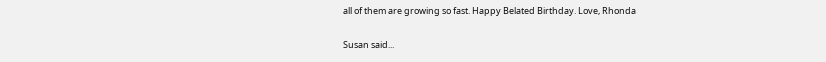all of them are growing so fast. Happy Belated Birthday. Love, Rhonda

Susan said...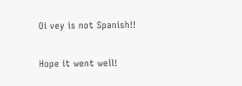Oi vey is not Spanish!!

Hope it went well!